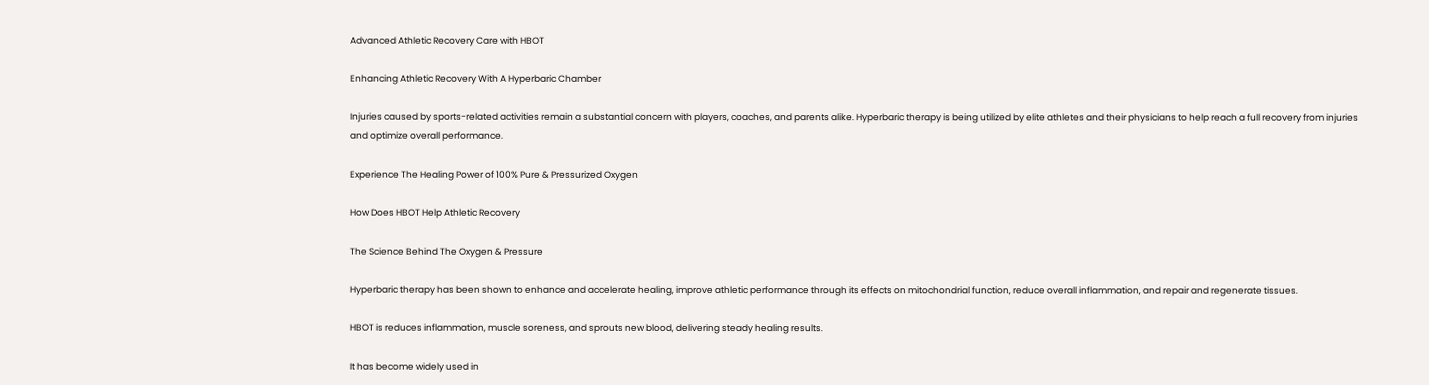Advanced Athletic Recovery Care with HBOT

Enhancing Athletic Recovery With A Hyperbaric Chamber

Injuries caused by sports-related activities remain a substantial concern with players, coaches, and parents alike. Hyperbaric therapy is being utilized by elite athletes and their physicians to help reach a full recovery from injuries and optimize overall performance.

Experience The Healing Power of 100% Pure & Pressurized Oxygen

How Does HBOT Help Athletic Recovery

The Science Behind The Oxygen & Pressure

Hyperbaric therapy has been shown to enhance and accelerate healing, improve athletic performance through its effects on mitochondrial function, reduce overall inflammation, and repair and regenerate tissues.

HBOT is reduces inflammation, muscle soreness, and sprouts new blood, delivering steady healing results.

It has become widely used in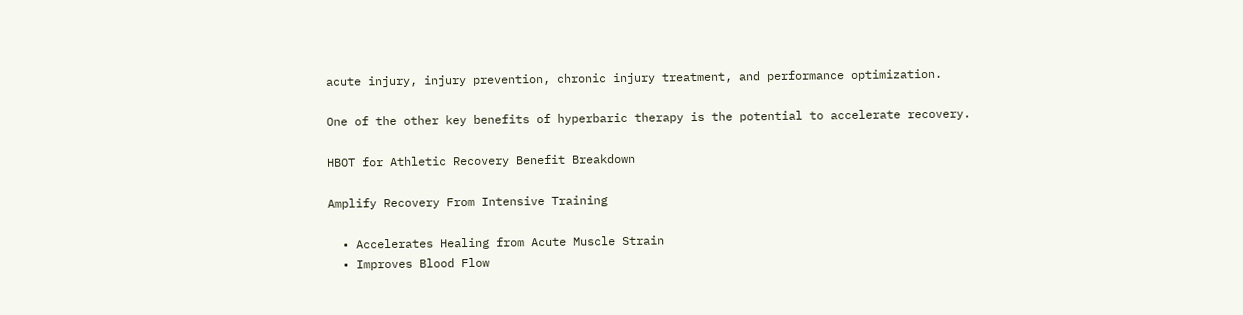acute injury, injury prevention, chronic injury treatment, and performance optimization.

One of the other key benefits of hyperbaric therapy is the potential to accelerate recovery.

HBOT for Athletic Recovery Benefit Breakdown

Amplify Recovery From Intensive Training

  • Accelerates Healing from Acute Muscle Strain
  • Improves Blood Flow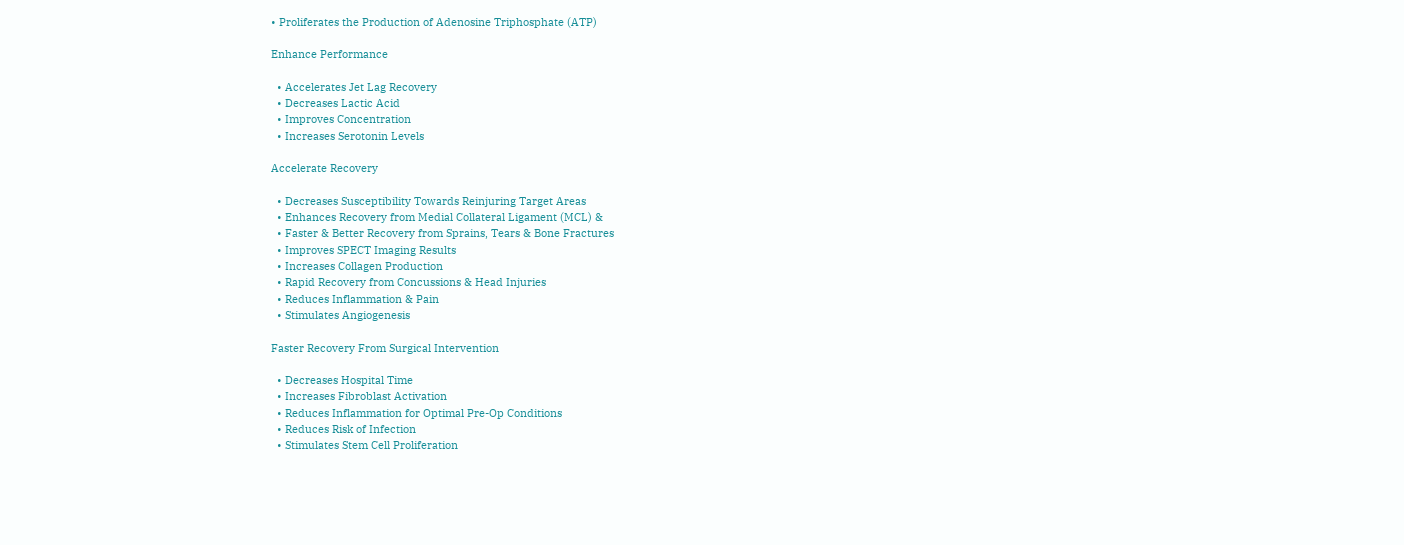• Proliferates the Production of Adenosine Triphosphate (ATP)

Enhance Performance

  • Accelerates Jet Lag Recovery
  • Decreases Lactic Acid
  • Improves Concentration
  • Increases Serotonin Levels

Accelerate Recovery

  • Decreases Susceptibility Towards Reinjuring Target Areas
  • Enhances Recovery from Medial Collateral Ligament (MCL) &
  • Faster & Better Recovery from Sprains, Tears & Bone Fractures
  • Improves SPECT Imaging Results
  • Increases Collagen Production
  • Rapid Recovery from Concussions & Head Injuries
  • Reduces Inflammation & Pain
  • Stimulates Angiogenesis

Faster Recovery From Surgical Intervention

  • Decreases Hospital Time
  • Increases Fibroblast Activation
  • Reduces Inflammation for Optimal Pre-Op Conditions
  • Reduces Risk of Infection
  • Stimulates Stem Cell Proliferation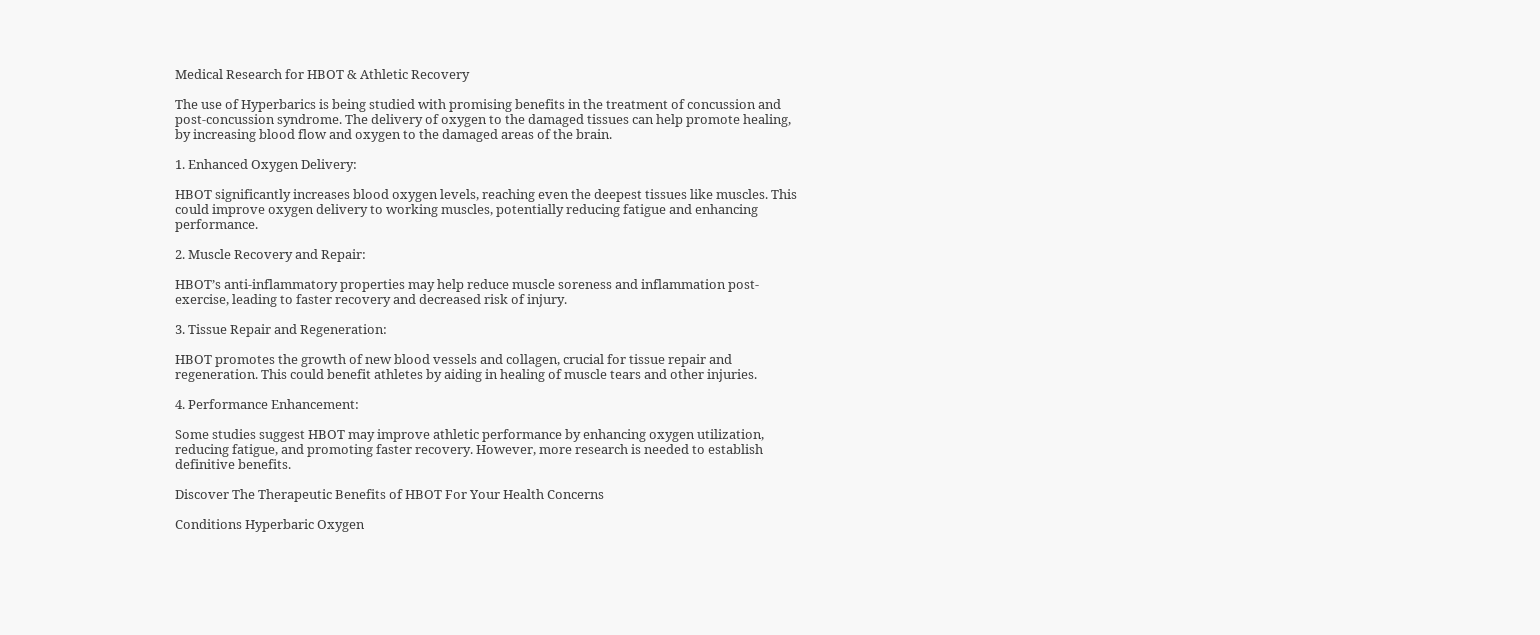Medical Research for HBOT & Athletic Recovery

The use of Hyperbarics is being studied with promising benefits in the treatment of concussion and post-concussion syndrome. The delivery of oxygen to the damaged tissues can help promote healing, by increasing blood flow and oxygen to the damaged areas of the brain.

1. Enhanced Oxygen Delivery:

HBOT significantly increases blood oxygen levels, reaching even the deepest tissues like muscles. This could improve oxygen delivery to working muscles, potentially reducing fatigue and enhancing performance.

2. Muscle Recovery and Repair:

HBOT’s anti-inflammatory properties may help reduce muscle soreness and inflammation post-exercise, leading to faster recovery and decreased risk of injury.

3. Tissue Repair and Regeneration:

HBOT promotes the growth of new blood vessels and collagen, crucial for tissue repair and regeneration. This could benefit athletes by aiding in healing of muscle tears and other injuries.

4. Performance Enhancement:

Some studies suggest HBOT may improve athletic performance by enhancing oxygen utilization, reducing fatigue, and promoting faster recovery. However, more research is needed to establish definitive benefits.

Discover The Therapeutic Benefits of HBOT For Your Health Concerns

Conditions Hyperbaric Oxygen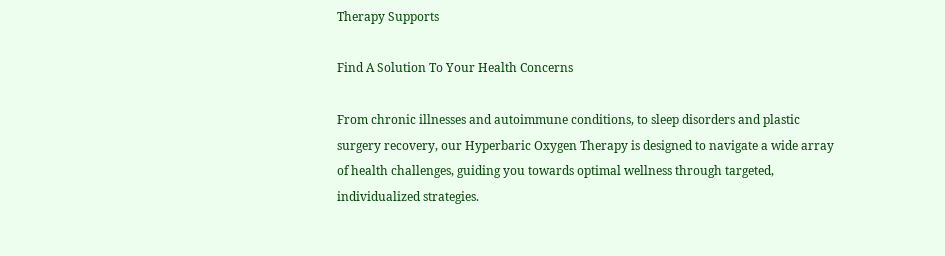Therapy Supports

Find A Solution To Your Health Concerns

From chronic illnesses and autoimmune conditions, to sleep disorders and plastic surgery recovery, our Hyperbaric Oxygen Therapy is designed to navigate a wide array of health challenges, guiding you towards optimal wellness through targeted, individualized strategies.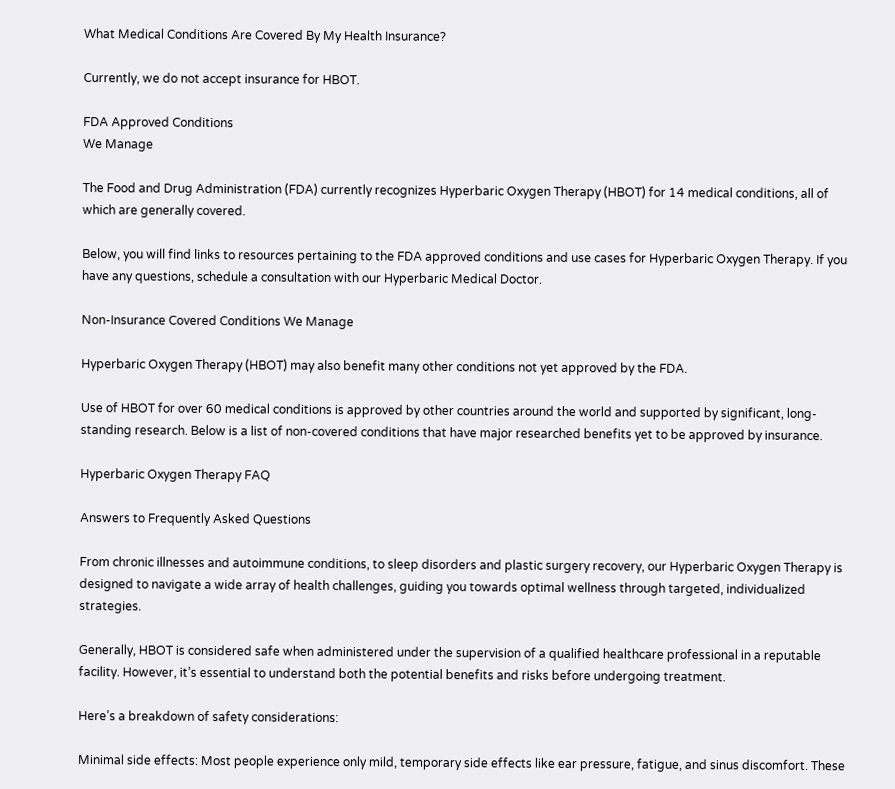What Medical Conditions Are Covered By My Health Insurance?

Currently, we do not accept insurance for HBOT.

FDA Approved Conditions
We Manage

The Food and Drug Administration (FDA) currently recognizes Hyperbaric Oxygen Therapy (HBOT) for 14 medical conditions, all of which are generally covered.

Below, you will find links to resources pertaining to the FDA approved conditions and use cases for Hyperbaric Oxygen Therapy. If you have any questions, schedule a consultation with our Hyperbaric Medical Doctor.

Non-Insurance Covered Conditions We Manage

Hyperbaric Oxygen Therapy (HBOT) may also benefit many other conditions not yet approved by the FDA.

Use of HBOT for over 60 medical conditions is approved by other countries around the world and supported by significant, long-standing research. Below is a list of non-covered conditions that have major researched benefits yet to be approved by insurance.

Hyperbaric Oxygen Therapy FAQ

Answers to Frequently Asked Questions

From chronic illnesses and autoimmune conditions, to sleep disorders and plastic surgery recovery, our Hyperbaric Oxygen Therapy is designed to navigate a wide array of health challenges, guiding you towards optimal wellness through targeted, individualized strategies.

Generally, HBOT is considered safe when administered under the supervision of a qualified healthcare professional in a reputable facility. However, it’s essential to understand both the potential benefits and risks before undergoing treatment.

Here’s a breakdown of safety considerations:

Minimal side effects: Most people experience only mild, temporary side effects like ear pressure, fatigue, and sinus discomfort. These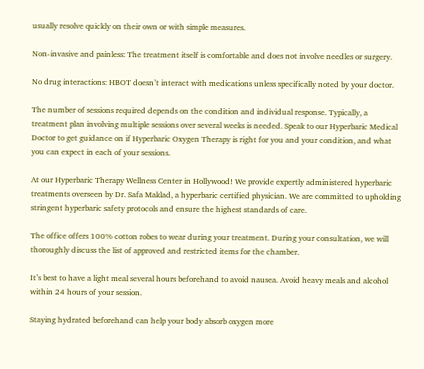usually resolve quickly on their own or with simple measures.

Non-invasive and painless: The treatment itself is comfortable and does not involve needles or surgery.

No drug interactions: HBOT doesn’t interact with medications unless specifically noted by your doctor.

The number of sessions required depends on the condition and individual response. Typically, a treatment plan involving multiple sessions over several weeks is needed. Speak to our Hyperbaric Medical Doctor to get guidance on if Hyperbaric Oxygen Therapy is right for you and your condition, and what you can expect in each of your sessions.

At our Hyperbaric Therapy Wellness Center in Hollywood! We provide expertly administered hyperbaric treatments overseen by Dr. Safa Maklad, a hyperbaric certified physician. We are committed to upholding stringent hyperbaric safety protocols and ensure the highest standards of care.

The office offers 100% cotton robes to wear during your treatment. During your consultation, we will thoroughly discuss the list of approved and restricted items for the chamber.

It’s best to have a light meal several hours beforehand to avoid nausea. Avoid heavy meals and alcohol within 24 hours of your session.

Staying hydrated beforehand can help your body absorb oxygen more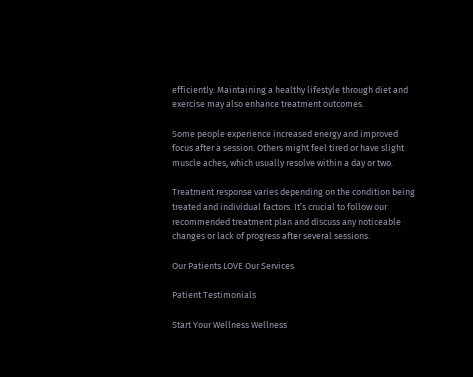efficiently. Maintaining a healthy lifestyle through diet and exercise may also enhance treatment outcomes.

Some people experience increased energy and improved focus after a session. Others might feel tired or have slight muscle aches, which usually resolve within a day or two.

Treatment response varies depending on the condition being treated and individual factors. It’s crucial to follow our recommended treatment plan and discuss any noticeable changes or lack of progress after several sessions.

Our Patients LOVE Our Services

Patient Testimonials

Start Your Wellness Wellness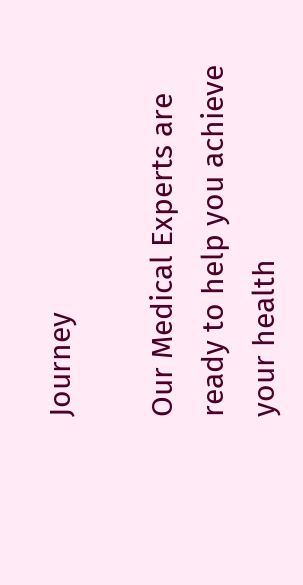Journey

Our Medical Experts are ready to help you achieve your health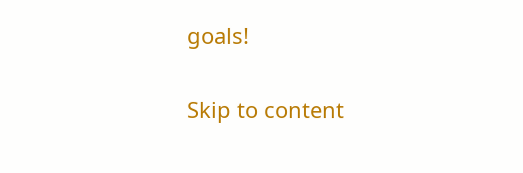goals!

Skip to content